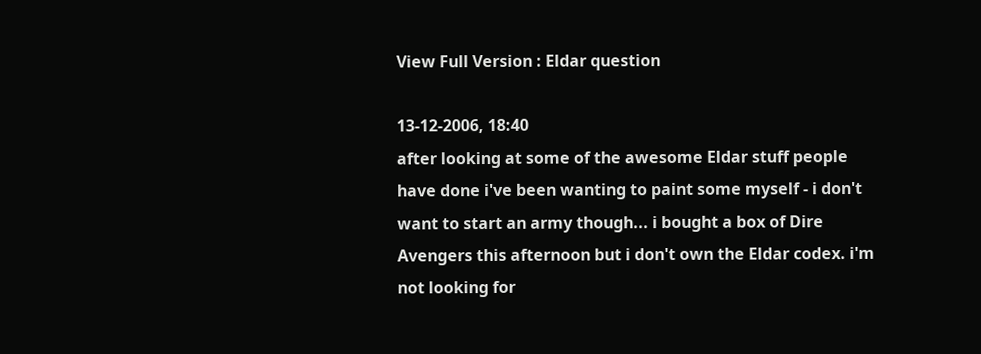View Full Version : Eldar question

13-12-2006, 18:40
after looking at some of the awesome Eldar stuff people have done i've been wanting to paint some myself - i don't want to start an army though... i bought a box of Dire Avengers this afternoon but i don't own the Eldar codex. i'm not looking for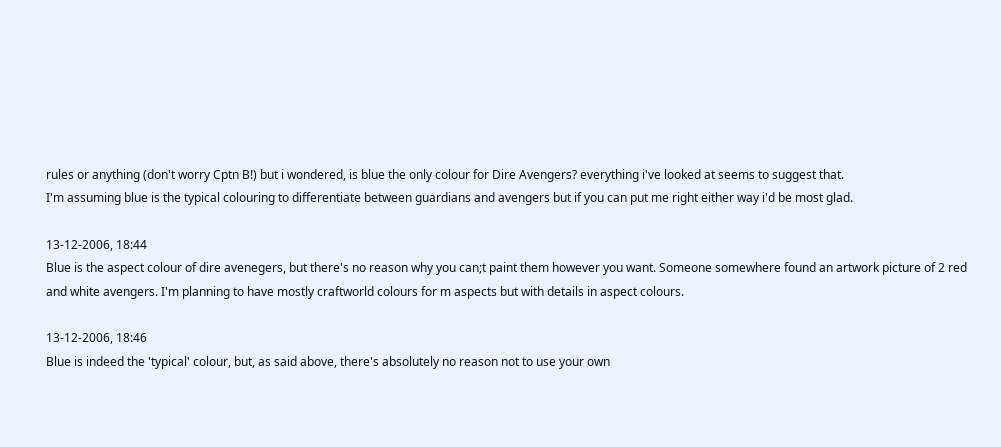rules or anything (don't worry Cptn B!) but i wondered, is blue the only colour for Dire Avengers? everything i've looked at seems to suggest that.
I'm assuming blue is the typical colouring to differentiate between guardians and avengers but if you can put me right either way i'd be most glad.

13-12-2006, 18:44
Blue is the aspect colour of dire avenegers, but there's no reason why you can;t paint them however you want. Someone somewhere found an artwork picture of 2 red and white avengers. I'm planning to have mostly craftworld colours for m aspects but with details in aspect colours.

13-12-2006, 18:46
Blue is indeed the 'typical' colour, but, as said above, there's absolutely no reason not to use your own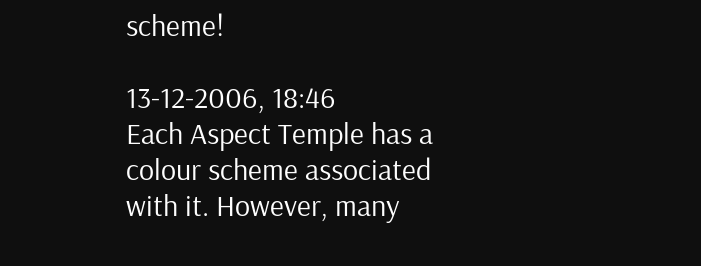scheme!

13-12-2006, 18:46
Each Aspect Temple has a colour scheme associated with it. However, many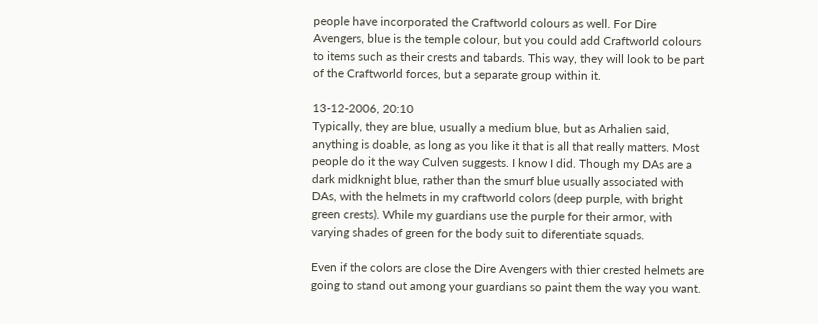people have incorporated the Craftworld colours as well. For Dire Avengers, blue is the temple colour, but you could add Craftworld colours to items such as their crests and tabards. This way, they will look to be part of the Craftworld forces, but a separate group within it.

13-12-2006, 20:10
Typically, they are blue, usually a medium blue, but as Arhalien said, anything is doable, as long as you like it that is all that really matters. Most people do it the way Culven suggests. I know I did. Though my DAs are a dark midknight blue, rather than the smurf blue usually associated with DAs, with the helmets in my craftworld colors (deep purple, with bright green crests). While my guardians use the purple for their armor, with varying shades of green for the body suit to diferentiate squads.

Even if the colors are close the Dire Avengers with thier crested helmets are going to stand out among your guardians so paint them the way you want.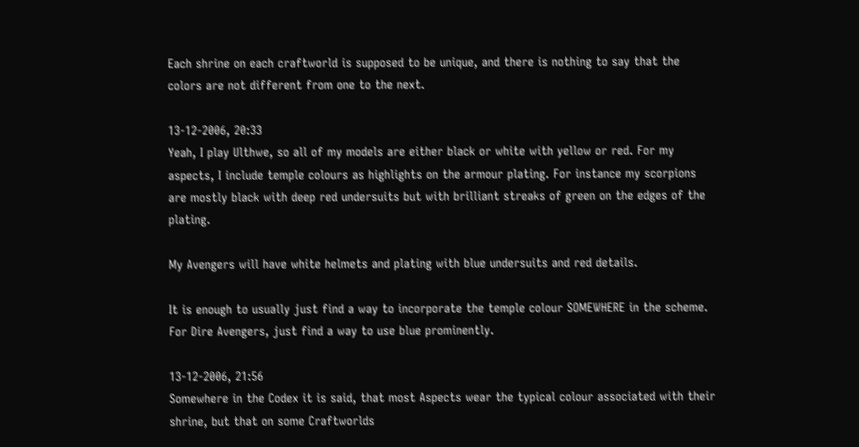Each shrine on each craftworld is supposed to be unique, and there is nothing to say that the colors are not different from one to the next.

13-12-2006, 20:33
Yeah, I play Ulthwe, so all of my models are either black or white with yellow or red. For my aspects, I include temple colours as highlights on the armour plating. For instance my scorpions are mostly black with deep red undersuits but with brilliant streaks of green on the edges of the plating.

My Avengers will have white helmets and plating with blue undersuits and red details.

It is enough to usually just find a way to incorporate the temple colour SOMEWHERE in the scheme. For Dire Avengers, just find a way to use blue prominently.

13-12-2006, 21:56
Somewhere in the Codex it is said, that most Aspects wear the typical colour associated with their shrine, but that on some Craftworlds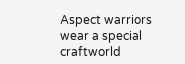Aspect warriors wear a special craftworld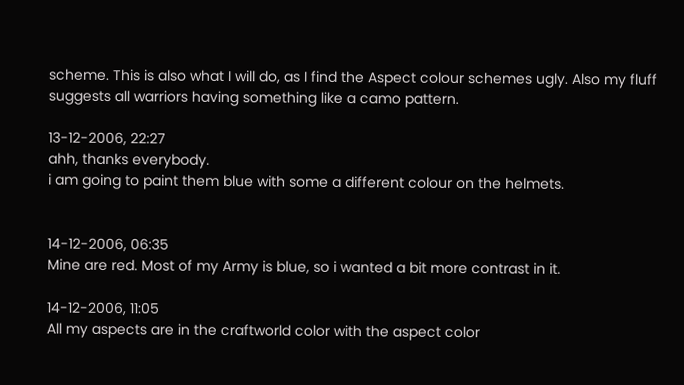scheme. This is also what I will do, as I find the Aspect colour schemes ugly. Also my fluff suggests all warriors having something like a camo pattern.

13-12-2006, 22:27
ahh, thanks everybody.
i am going to paint them blue with some a different colour on the helmets.


14-12-2006, 06:35
Mine are red. Most of my Army is blue, so i wanted a bit more contrast in it.

14-12-2006, 11:05
All my aspects are in the craftworld color with the aspect color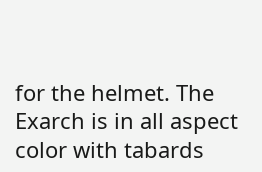for the helmet. The Exarch is in all aspect color with tabards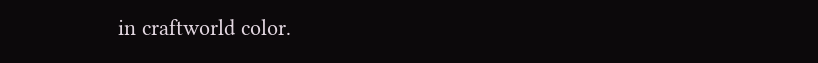in craftworld color.